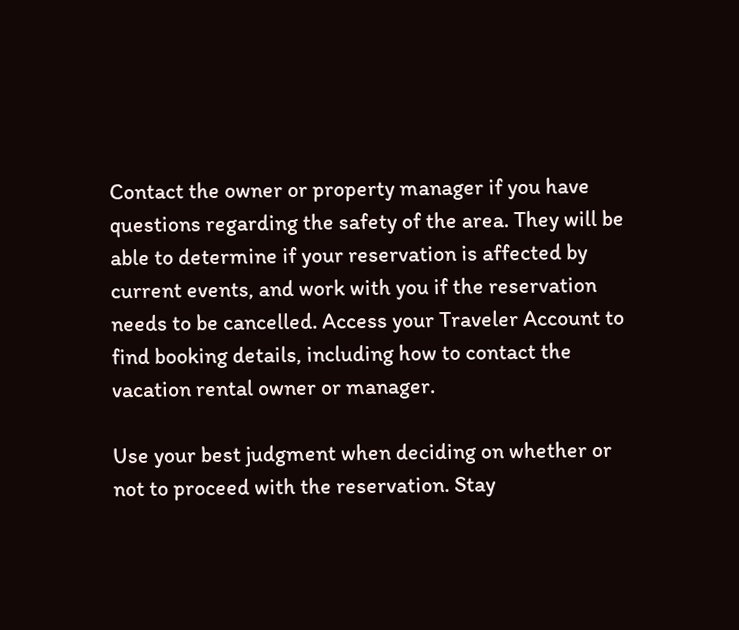Contact the owner or property manager if you have questions regarding the safety of the area. They will be able to determine if your reservation is affected by current events, and work with you if the reservation needs to be cancelled. Access your Traveler Account to find booking details, including how to contact the vacation rental owner or manager.

Use your best judgment when deciding on whether or not to proceed with the reservation. Stay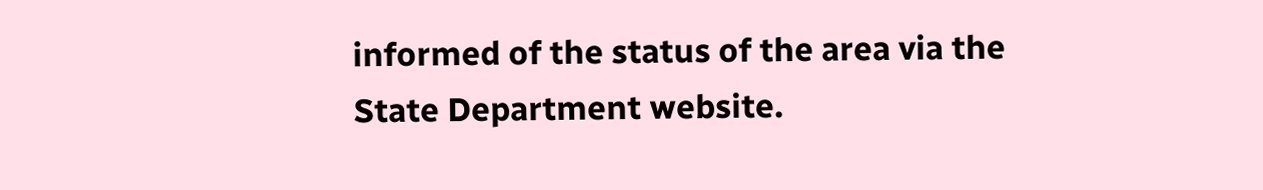informed of the status of the area via the State Department website.